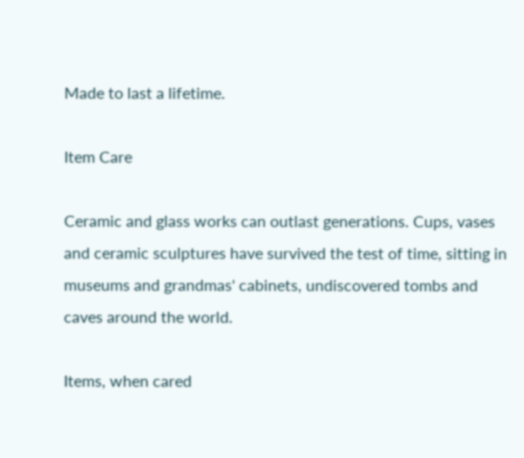Made to last a lifetime.

Item Care

Ceramic and glass works can outlast generations. Cups, vases and ceramic sculptures have survived the test of time, sitting in museums and grandmas' cabinets, undiscovered tombs and caves around the world.

Items, when cared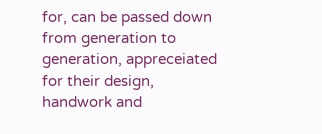for, can be passed down from generation to generation, appreceiated for their design, handwork and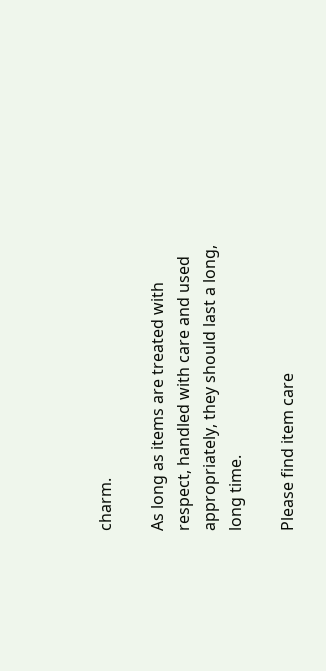charm.

As long as items are treated with respect, handled with care and used appropriately, they should last a long, long time.

Please find item care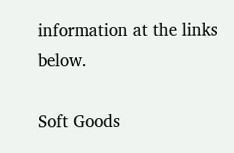information at the links below.

Soft Goods